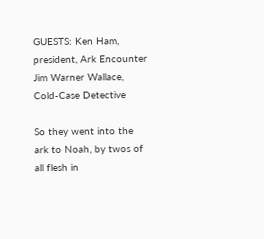GUESTS: Ken Ham, president, Ark Encounter
Jim Warner Wallace, Cold-Case Detective

So they went into the ark to Noah, by twos of all flesh in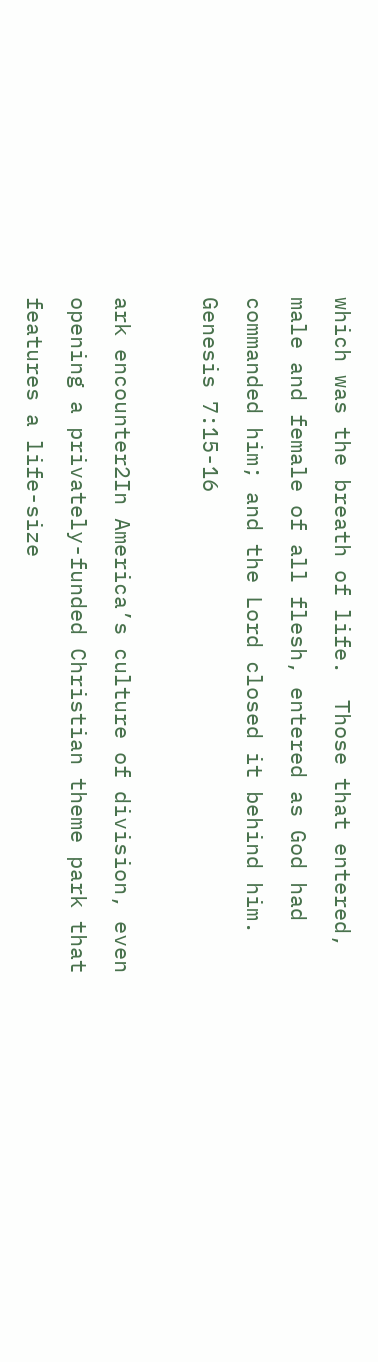which was the breath of life.  Those that entered, male and female of all flesh, entered as God had commanded him; and the Lord closed it behind him. Genesis 7:15-16

ark encounter2In America’s culture of division, even opening a privately-funded Christian theme park that features a life-size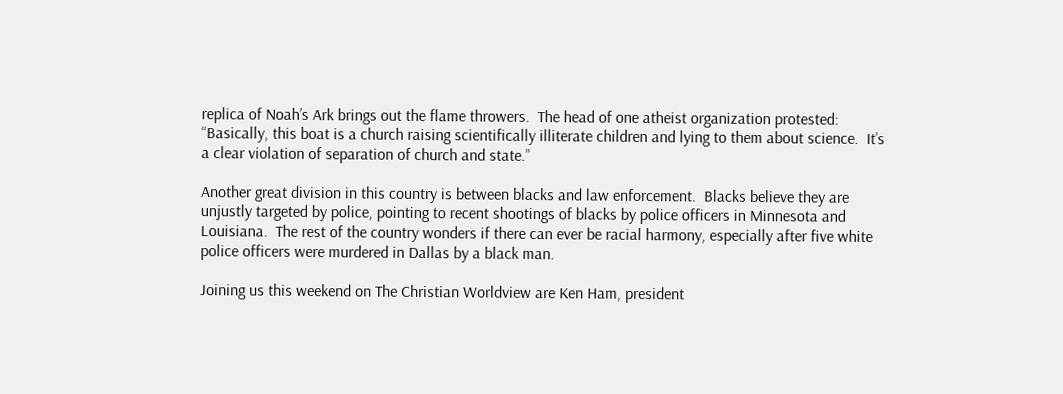replica of Noah’s Ark brings out the flame throwers.  The head of one atheist organization protested: “Basically, this boat is a church raising scientifically illiterate children and lying to them about science.  It’s a clear violation of separation of church and state.”

Another great division in this country is between blacks and law enforcement.  Blacks believe they are unjustly targeted by police, pointing to recent shootings of blacks by police officers in Minnesota and Louisiana.  The rest of the country wonders if there can ever be racial harmony, especially after five white police officers were murdered in Dallas by a black man.

Joining us this weekend on The Christian Worldview are Ken Ham, president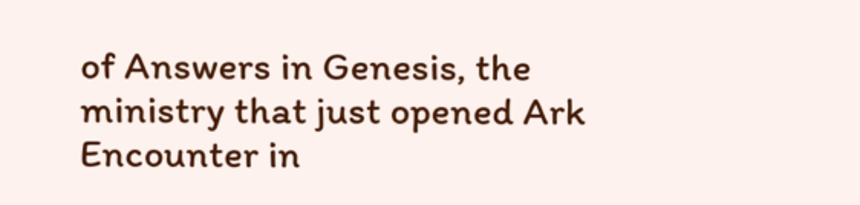of Answers in Genesis, the ministry that just opened Ark Encounter in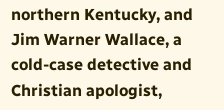northern Kentucky, and Jim Warner Wallace, a cold-case detective and Christian apologist,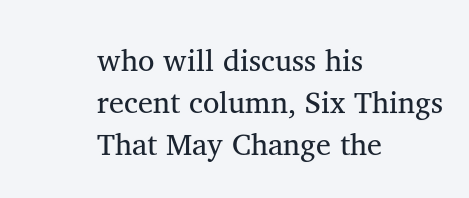who will discuss his recent column, Six Things That May Change the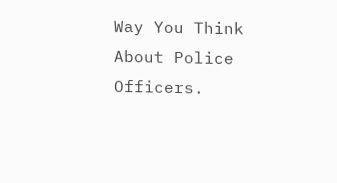Way You Think About Police Officers.